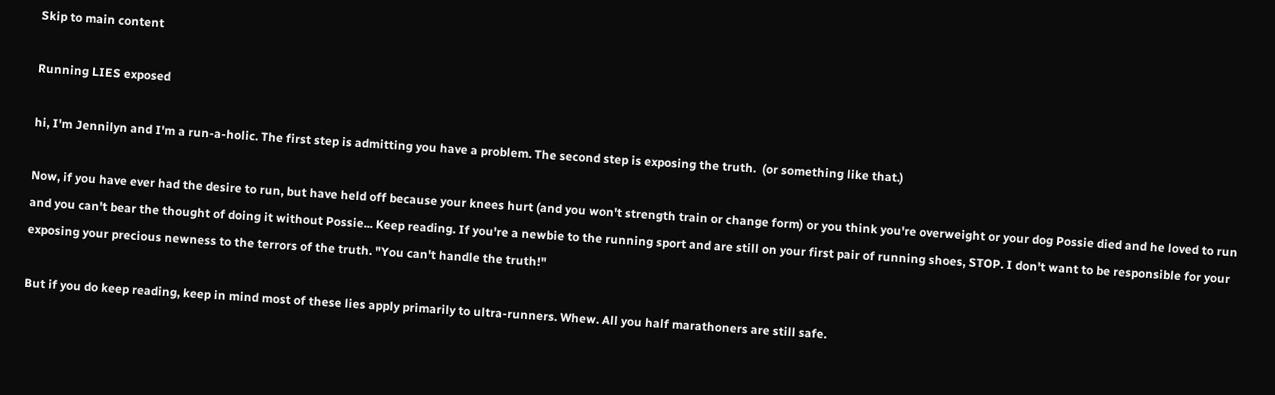Skip to main content

Running LIES exposed

hi, I'm Jennilyn and I'm a run-a-holic. The first step is admitting you have a problem. The second step is exposing the truth.  (or something like that.)

Now, if you have ever had the desire to run, but have held off because your knees hurt (and you won't strength train or change form) or you think you're overweight or your dog Possie died and he loved to run and you can't bear the thought of doing it without Possie... Keep reading. If you're a newbie to the running sport and are still on your first pair of running shoes, STOP. I don't want to be responsible for your exposing your precious newness to the terrors of the truth. "You can't handle the truth!"

But if you do keep reading, keep in mind most of these lies apply primarily to ultra-runners. Whew. All you half marathoners are still safe.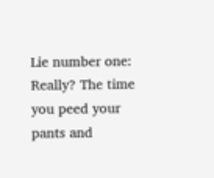Lie number one:
Really? The time you peed your pants and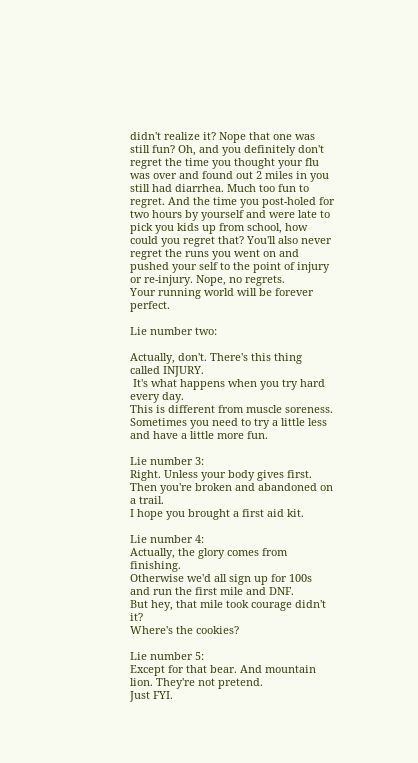didn't realize it? Nope that one was still fun? Oh, and you definitely don't regret the time you thought your flu was over and found out 2 miles in you still had diarrhea. Much too fun to regret. And the time you post-holed for two hours by yourself and were late to pick you kids up from school, how could you regret that? You'll also never regret the runs you went on and pushed your self to the point of injury or re-injury. Nope, no regrets.
Your running world will be forever perfect.

Lie number two:

Actually, don't. There's this thing called INJURY.
 It's what happens when you try hard every day.
This is different from muscle soreness.
Sometimes you need to try a little less and have a little more fun.

Lie number 3:
Right. Unless your body gives first. Then you're broken and abandoned on a trail.
I hope you brought a first aid kit.

Lie number 4:
Actually, the glory comes from finishing.
Otherwise we'd all sign up for 100s and run the first mile and DNF.
But hey, that mile took courage didn't it?
Where's the cookies?

Lie number 5:
Except for that bear. And mountain lion. They're not pretend.
Just FYI.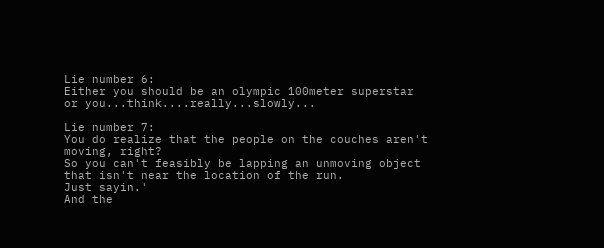Lie number 6:
Either you should be an olympic 100meter superstar or you...think....really...slowly...

Lie number 7:
You do realize that the people on the couches aren't moving, right?
So you can't feasibly be lapping an unmoving object that isn't near the location of the run.
Just sayin.'
And the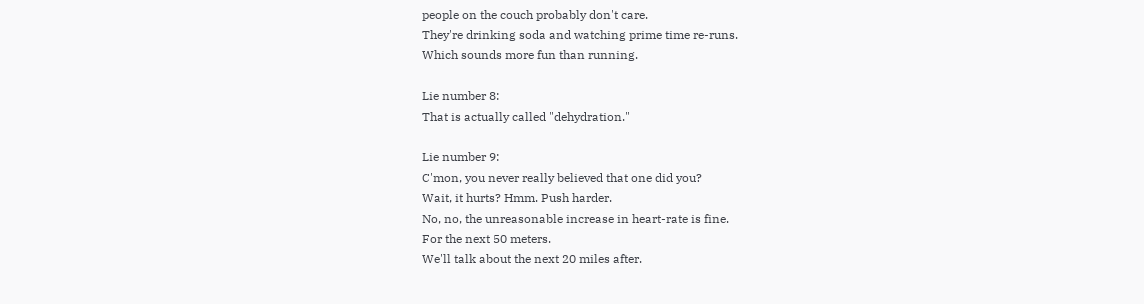people on the couch probably don't care.
They're drinking soda and watching prime time re-runs.
Which sounds more fun than running.

Lie number 8:
That is actually called "dehydration."

Lie number 9:
C'mon, you never really believed that one did you?
Wait, it hurts? Hmm. Push harder.
No, no, the unreasonable increase in heart-rate is fine.
For the next 50 meters.
We'll talk about the next 20 miles after.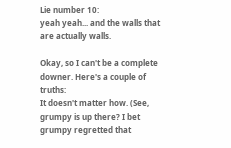Lie number 10:
yeah yeah... and the walls that are actually walls.

Okay, so I can't be a complete downer. Here's a couple of truths:
It doesn't matter how. (See, grumpy is up there? I bet grumpy regretted that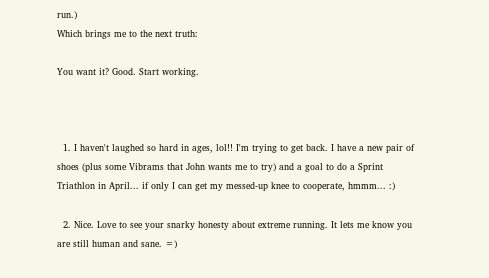run.)
Which brings me to the next truth:

You want it? Good. Start working.



  1. I haven't laughed so hard in ages, lol!! I'm trying to get back. I have a new pair of shoes (plus some Vibrams that John wants me to try) and a goal to do a Sprint Triathlon in April... if only I can get my messed-up knee to cooperate, hmmm... :)

  2. Nice. Love to see your snarky honesty about extreme running. It lets me know you are still human and sane. =)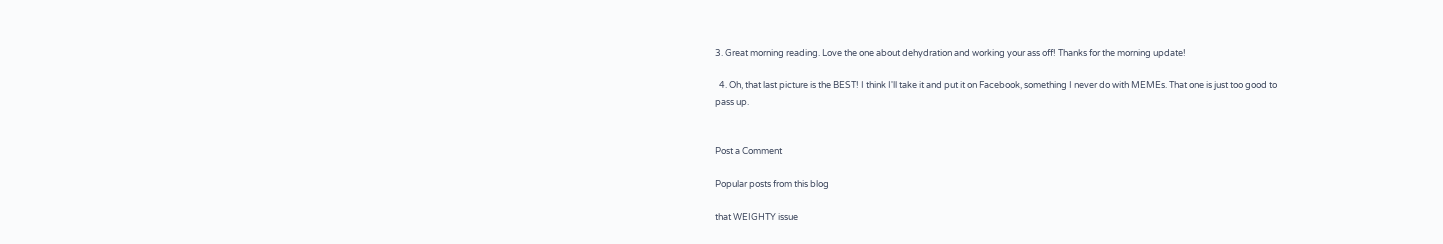3. Great morning reading. Love the one about dehydration and working your ass off! Thanks for the morning update!

  4. Oh, that last picture is the BEST! I think I'll take it and put it on Facebook, something I never do with MEMEs. That one is just too good to pass up.


Post a Comment

Popular posts from this blog

that WEIGHTY issue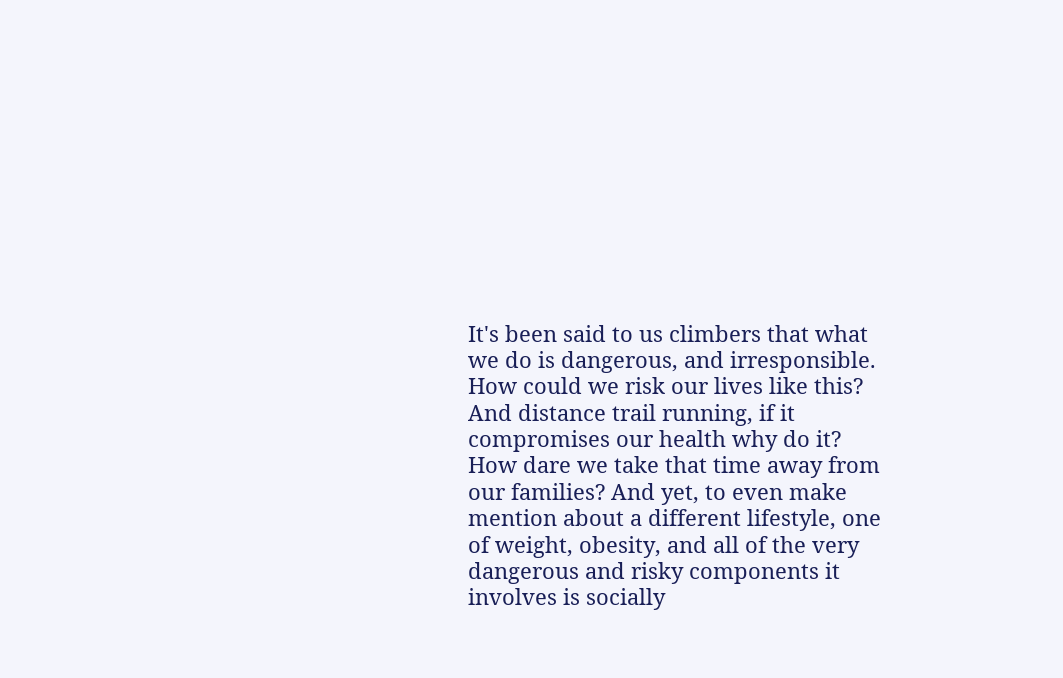It's been said to us climbers that what we do is dangerous, and irresponsible. How could we risk our lives like this? And distance trail running, if it compromises our health why do it? How dare we take that time away from our families? And yet, to even make mention about a different lifestyle, one of weight, obesity, and all of the very dangerous and risky components it involves is socially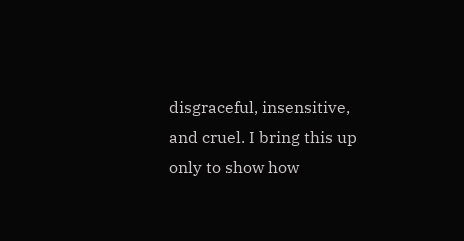disgraceful, insensitive, and cruel. I bring this up only to show how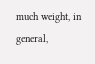much weight, in general,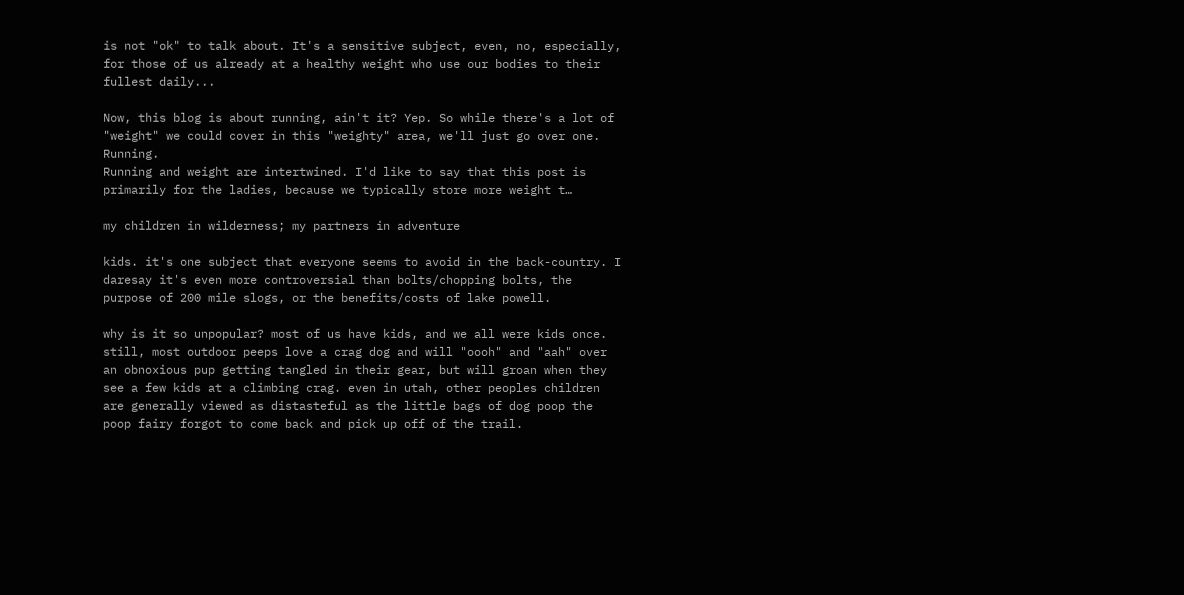is not "ok" to talk about. It's a sensitive subject, even, no, especially, for those of us already at a healthy weight who use our bodies to their fullest daily...

Now, this blog is about running, ain't it? Yep. So while there's a lot of "weight" we could cover in this "weighty" area, we'll just go over one. Running.
Running and weight are intertwined. I'd like to say that this post is primarily for the ladies, because we typically store more weight t…

my children in wilderness; my partners in adventure

kids. it's one subject that everyone seems to avoid in the back-country. I daresay it's even more controversial than bolts/chopping bolts, the purpose of 200 mile slogs, or the benefits/costs of lake powell.

why is it so unpopular? most of us have kids, and we all were kids once. still, most outdoor peeps love a crag dog and will "oooh" and "aah" over an obnoxious pup getting tangled in their gear, but will groan when they see a few kids at a climbing crag. even in utah, other peoples children are generally viewed as distasteful as the little bags of dog poop the poop fairy forgot to come back and pick up off of the trail.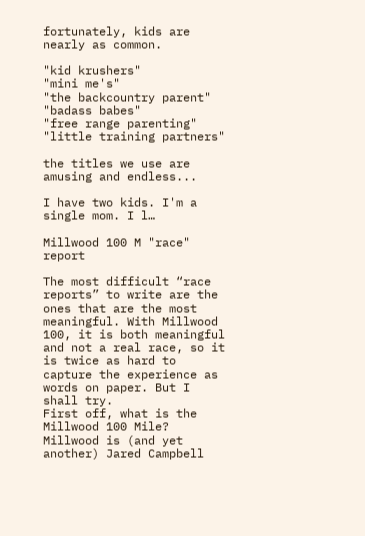fortunately, kids are nearly as common.

"kid krushers"
"mini me's"
"the backcountry parent"
"badass babes"
"free range parenting"
"little training partners"

the titles we use are amusing and endless...

I have two kids. I'm a single mom. I l…

Millwood 100 M "race" report

The most difficult “race reports” to write are the ones that are the most meaningful. With Millwood 100, it is both meaningful and not a real race, so it is twice as hard to capture the experience as words on paper. But I shall try.
First off, what is the Millwood 100 Mile? Millwood is (and yet another) Jared Campbell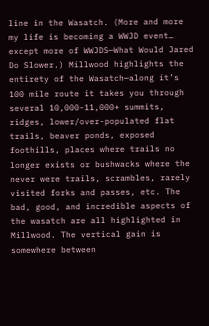line in the Wasatch. (More and more my life is becoming a WWJD event… except more of WWJDS—What Would Jared Do Slower.) Millwood highlights the entirety of the Wasatch—along it’s 100 mile route it takes you through several 10,000-11,000+ summits, ridges, lower/over-populated flat trails, beaver ponds, exposed foothills, places where trails no longer exists or bushwacks where the never were trails, scrambles, rarely visited forks and passes, etc. The bad, good, and incredible aspects of the wasatch are all highlighted in Millwood. The vertical gain is somewhere between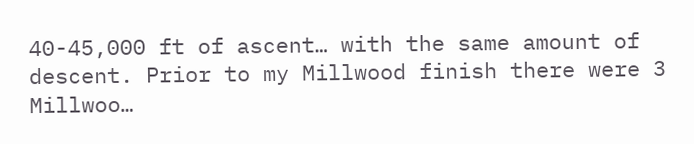40-45,000 ft of ascent… with the same amount of descent. Prior to my Millwood finish there were 3 Millwoo…